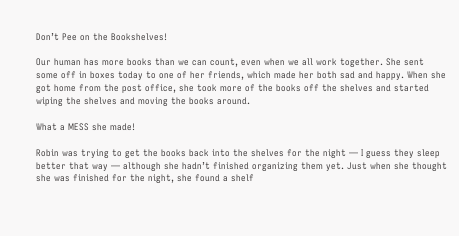Don’t Pee on the Bookshelves!

Our human has more books than we can count, even when we all work together. She sent some off in boxes today to one of her friends, which made her both sad and happy. When she got home from the post office, she took more of the books off the shelves and started wiping the shelves and moving the books around.

What a MESS she made!

Robin was trying to get the books back into the shelves for the night — I guess they sleep better that way — although she hadn’t finished organizing them yet. Just when she thought she was finished for the night, she found a shelf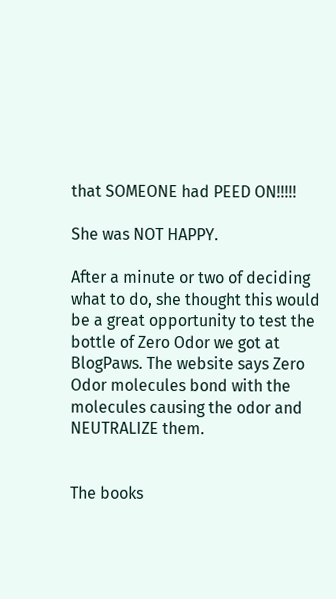that SOMEONE had PEED ON!!!!!

She was NOT HAPPY.

After a minute or two of deciding what to do, she thought this would be a great opportunity to test the bottle of Zero Odor we got at BlogPaws. The website says Zero Odor molecules bond with the molecules causing the odor and NEUTRALIZE them.


The books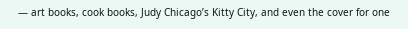— art books, cook books, Judy Chicago’s Kitty City, and even the cover for one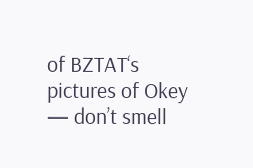of BZTAT‘s pictures of Okey — don’t smell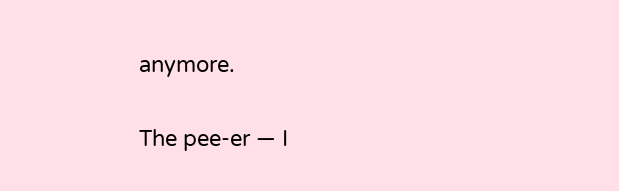anymore.

The pee-er — I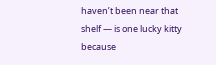haven’t been near that shelf — is one lucky kitty because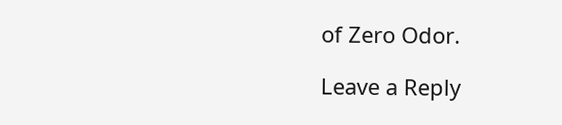of Zero Odor.

Leave a Reply